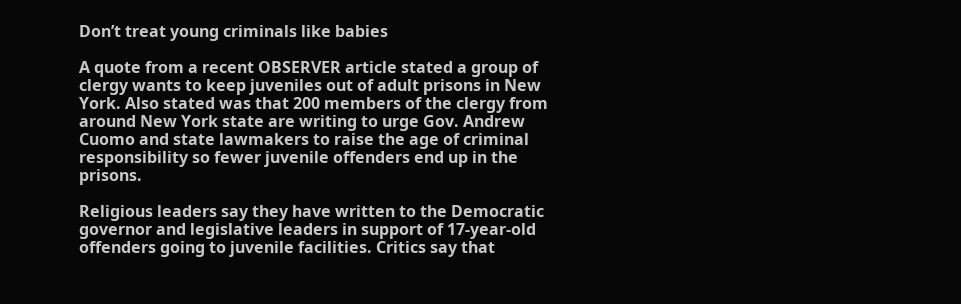Don’t treat young criminals like babies

A quote from a recent OBSERVER article stated a group of clergy wants to keep juveniles out of adult prisons in New York. Also stated was that 200 members of the clergy from around New York state are writing to urge Gov. Andrew Cuomo and state lawmakers to raise the age of criminal responsibility so fewer juvenile offenders end up in the prisons.

Religious leaders say they have written to the Democratic governor and legislative leaders in support of 17-year-old offenders going to juvenile facilities. Critics say that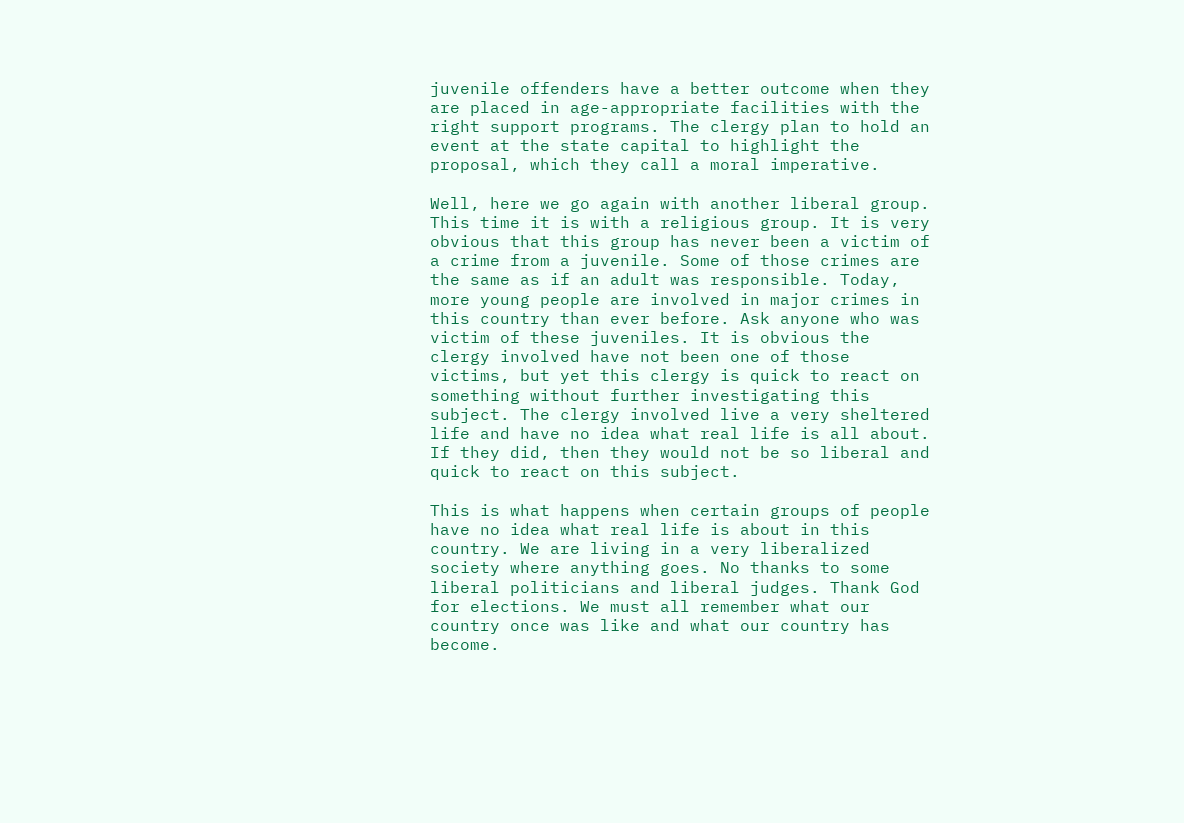juvenile offenders have a better outcome when they are placed in age-appropriate facilities with the right support programs. The clergy plan to hold an event at the state capital to highlight the proposal, which they call a moral imperative.

Well, here we go again with another liberal group. This time it is with a religious group. It is very obvious that this group has never been a victim of a crime from a juvenile. Some of those crimes are the same as if an adult was responsible. Today, more young people are involved in major crimes in this country than ever before. Ask anyone who was victim of these juveniles. It is obvious the clergy involved have not been one of those victims, but yet this clergy is quick to react on something without further investigating this subject. The clergy involved live a very sheltered life and have no idea what real life is all about. If they did, then they would not be so liberal and quick to react on this subject.

This is what happens when certain groups of people have no idea what real life is about in this country. We are living in a very liberalized society where anything goes. No thanks to some liberal politicians and liberal judges. Thank God for elections. We must all remember what our country once was like and what our country has become.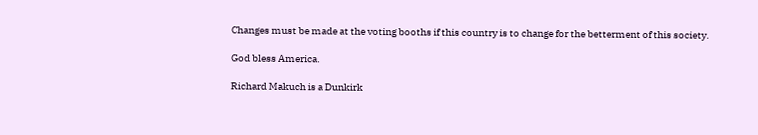Changes must be made at the voting booths if this country is to change for the betterment of this society.

God bless America.

Richard Makuch is a Dunkirk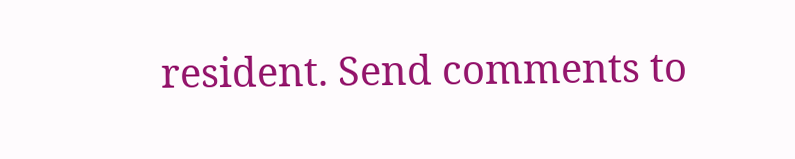resident. Send comments to